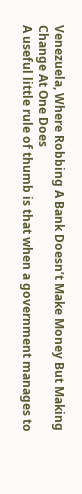Venezuela, Where Robbing A Bank Doesn’t Make Money But Making Change At One Does
A useful little rule of thumb is that when a government manages to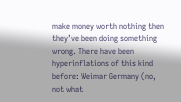make money worth nothing then they’ve been doing something wrong. There have been hyperinflations of this kind before: Weimar Germany (no, not what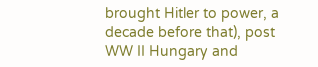brought Hitler to power, a decade before that), post WW II Hungary and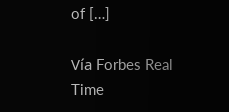of […]

Vía Forbes Real Time